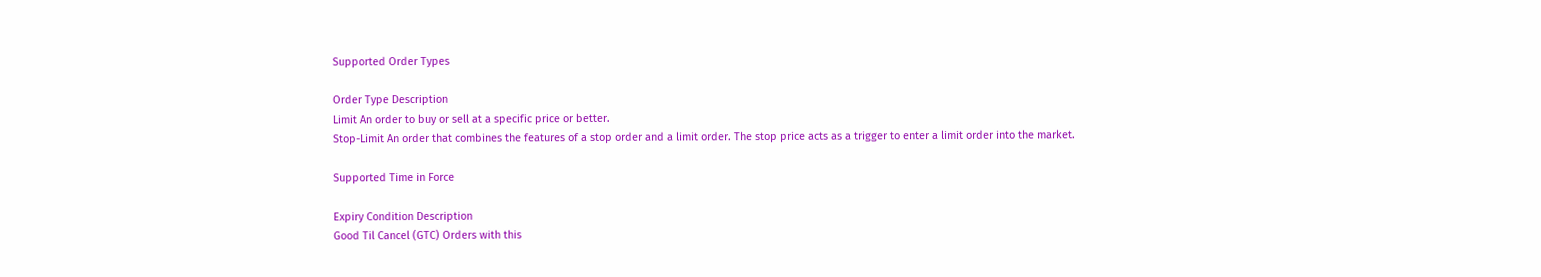Supported Order Types

Order Type Description
Limit An order to buy or sell at a specific price or better.
Stop-Limit An order that combines the features of a stop order and a limit order. The stop price acts as a trigger to enter a limit order into the market.

Supported Time in Force

Expiry Condition Description
Good Til Cancel (GTC) Orders with this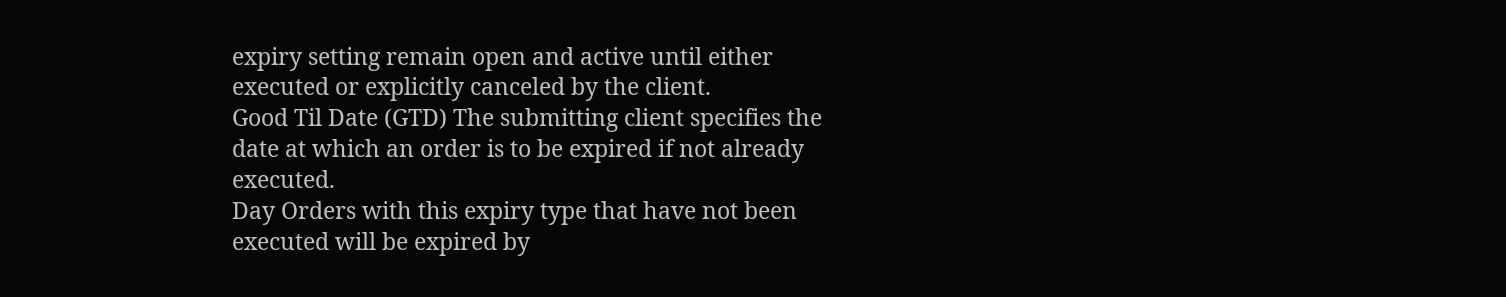expiry setting remain open and active until either executed or explicitly canceled by the client.
Good Til Date (GTD) The submitting client specifies the date at which an order is to be expired if not already executed.
Day Orders with this expiry type that have not been executed will be expired by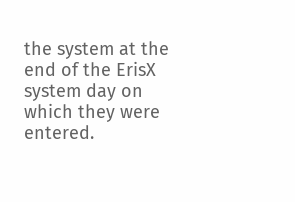the system at the end of the ErisX system day on which they were entered.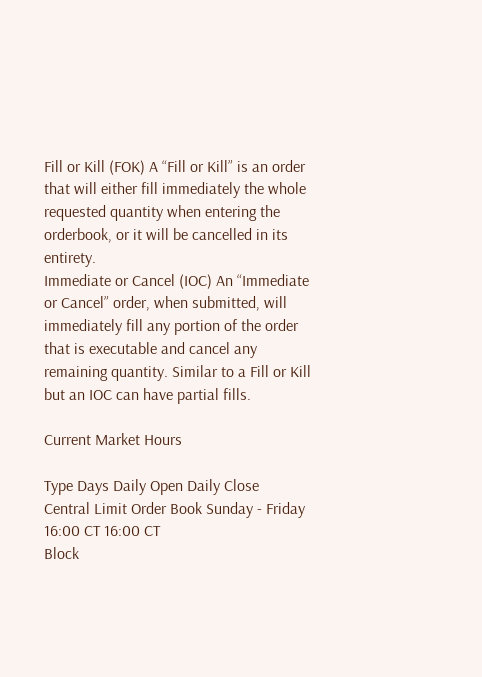Fill or Kill (FOK) A “Fill or Kill” is an order that will either fill immediately the whole requested quantity when entering the orderbook, or it will be cancelled in its entirety.
Immediate or Cancel (IOC) An “Immediate or Cancel” order, when submitted, will immediately fill any portion of the order that is executable and cancel any remaining quantity. Similar to a Fill or Kill but an IOC can have partial fills.

Current Market Hours

Type Days Daily Open Daily Close
Central Limit Order Book Sunday - Friday 16:00 CT 16:00 CT
Block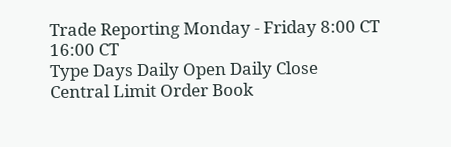Trade Reporting Monday - Friday 8:00 CT 16:00 CT
Type Days Daily Open Daily Close
Central Limit Order Book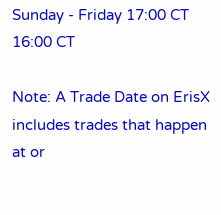Sunday - Friday 17:00 CT 16:00 CT

Note: A Trade Date on ErisX includes trades that happen at or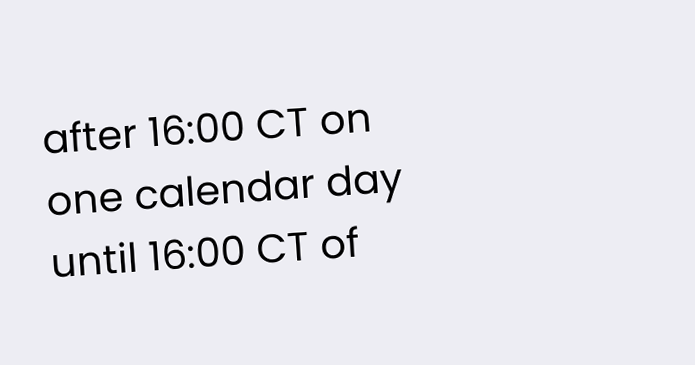after 16:00 CT on one calendar day until 16:00 CT of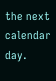the next calendar day.